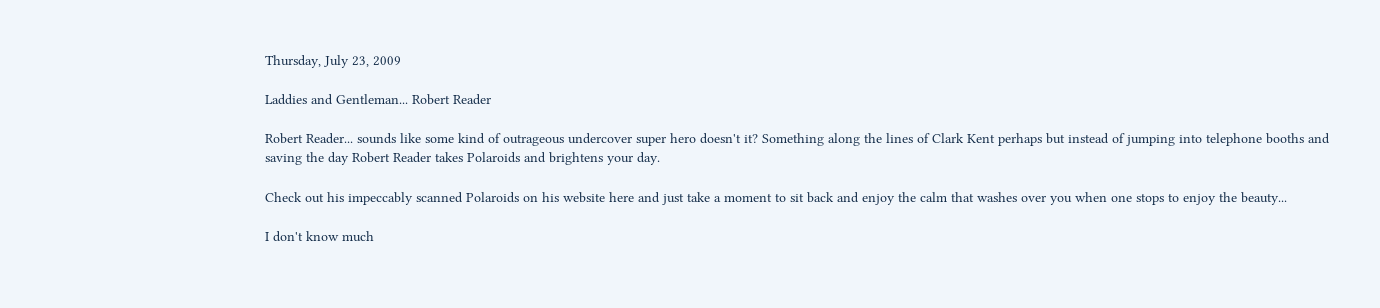Thursday, July 23, 2009

Laddies and Gentleman... Robert Reader

Robert Reader... sounds like some kind of outrageous undercover super hero doesn't it? Something along the lines of Clark Kent perhaps but instead of jumping into telephone booths and saving the day Robert Reader takes Polaroids and brightens your day.

Check out his impeccably scanned Polaroids on his website here and just take a moment to sit back and enjoy the calm that washes over you when one stops to enjoy the beauty...

I don't know much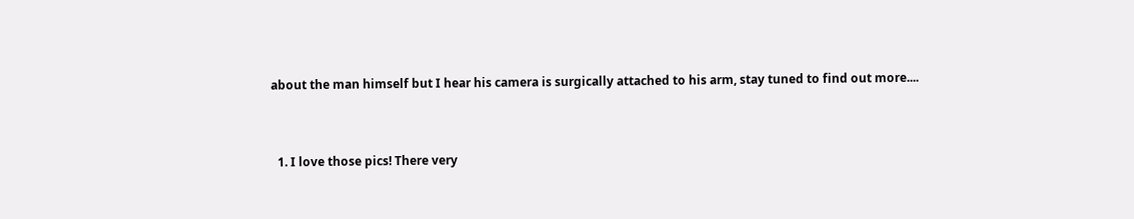about the man himself but I hear his camera is surgically attached to his arm, stay tuned to find out more....


  1. I love those pics! There very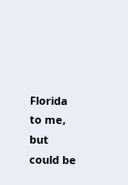Florida to me, but could be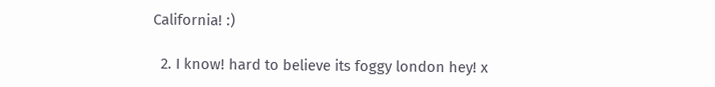California! :)

  2. I know! hard to believe its foggy london hey! x